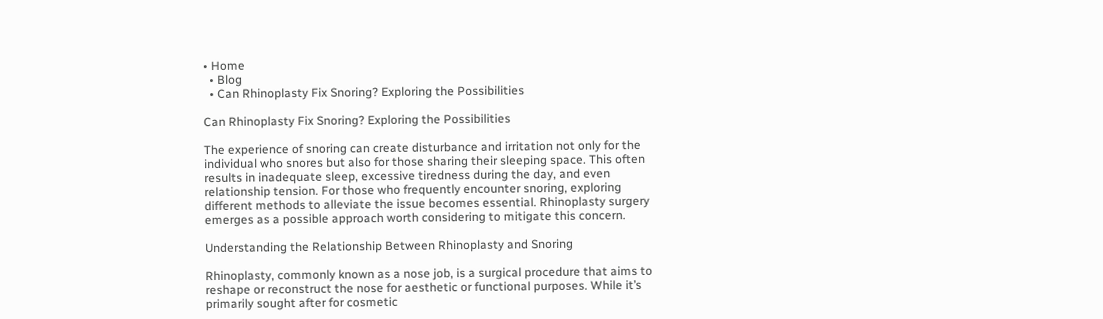• Home
  • Blog
  • Can Rhinoplasty Fix Snoring? Exploring the Possibilities

Can Rhinoplasty Fix Snoring? Exploring the Possibilities

The experience of snoring can create disturbance and irritation not only for the individual who snores but also for those sharing their sleeping space. This often results in inadequate sleep, excessive tiredness during the day, and even relationship tension. For those who frequently encounter snoring, exploring different methods to alleviate the issue becomes essential. Rhinoplasty surgery emerges as a possible approach worth considering to mitigate this concern.

Understanding the Relationship Between Rhinoplasty and Snoring

Rhinoplasty, commonly known as a nose job, is a surgical procedure that aims to reshape or reconstruct the nose for aesthetic or functional purposes. While it’s primarily sought after for cosmetic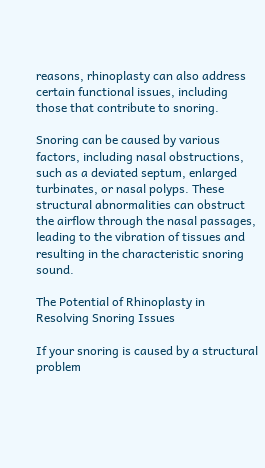reasons, rhinoplasty can also address certain functional issues, including those that contribute to snoring.

Snoring can be caused by various factors, including nasal obstructions, such as a deviated septum, enlarged turbinates, or nasal polyps. These structural abnormalities can obstruct the airflow through the nasal passages, leading to the vibration of tissues and resulting in the characteristic snoring sound.

The Potential of Rhinoplasty in Resolving Snoring Issues

If your snoring is caused by a structural problem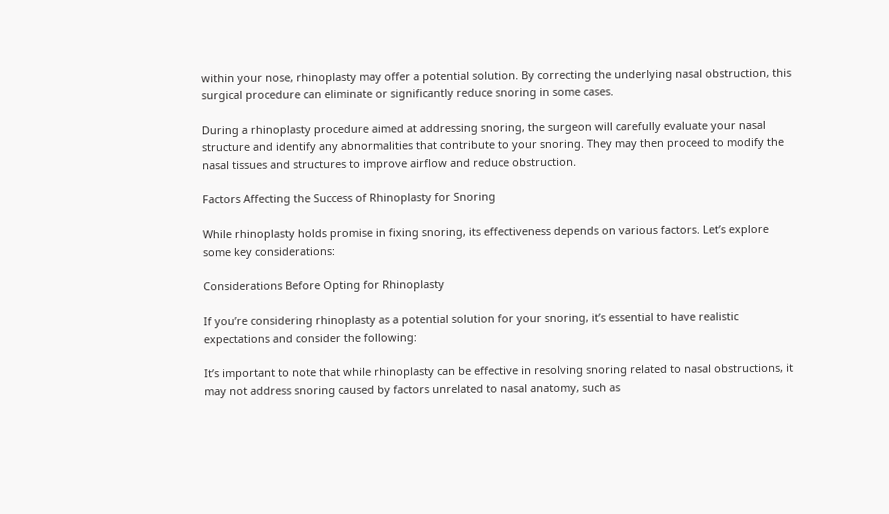within your nose, rhinoplasty may offer a potential solution. By correcting the underlying nasal obstruction, this surgical procedure can eliminate or significantly reduce snoring in some cases.

During a rhinoplasty procedure aimed at addressing snoring, the surgeon will carefully evaluate your nasal structure and identify any abnormalities that contribute to your snoring. They may then proceed to modify the nasal tissues and structures to improve airflow and reduce obstruction.

Factors Affecting the Success of Rhinoplasty for Snoring

While rhinoplasty holds promise in fixing snoring, its effectiveness depends on various factors. Let’s explore some key considerations:

Considerations Before Opting for Rhinoplasty

If you’re considering rhinoplasty as a potential solution for your snoring, it’s essential to have realistic expectations and consider the following:

It’s important to note that while rhinoplasty can be effective in resolving snoring related to nasal obstructions, it may not address snoring caused by factors unrelated to nasal anatomy, such as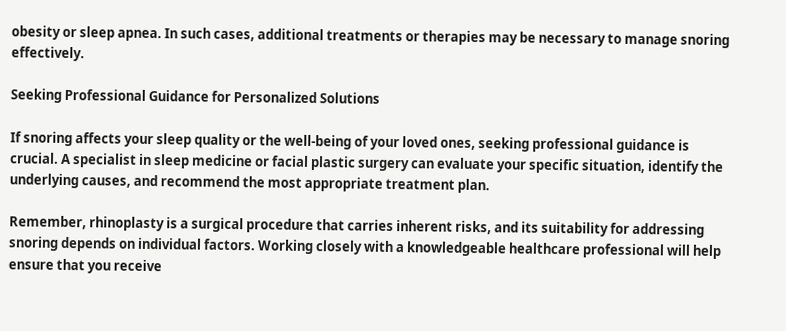obesity or sleep apnea. In such cases, additional treatments or therapies may be necessary to manage snoring effectively.

Seeking Professional Guidance for Personalized Solutions

If snoring affects your sleep quality or the well-being of your loved ones, seeking professional guidance is crucial. A specialist in sleep medicine or facial plastic surgery can evaluate your specific situation, identify the underlying causes, and recommend the most appropriate treatment plan.

Remember, rhinoplasty is a surgical procedure that carries inherent risks, and its suitability for addressing snoring depends on individual factors. Working closely with a knowledgeable healthcare professional will help ensure that you receive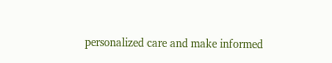personalized care and make informed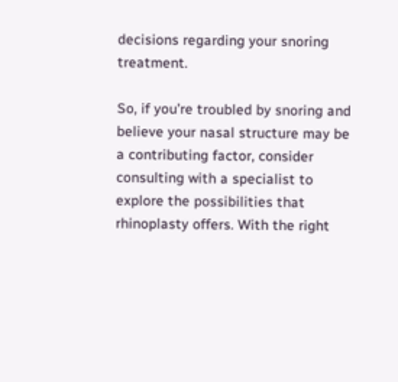decisions regarding your snoring treatment.

So, if you’re troubled by snoring and believe your nasal structure may be a contributing factor, consider consulting with a specialist to explore the possibilities that rhinoplasty offers. With the right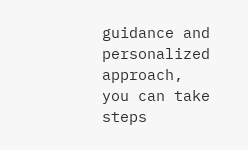guidance and personalized approach, you can take steps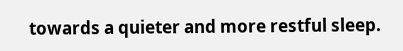towards a quieter and more restful sleep.